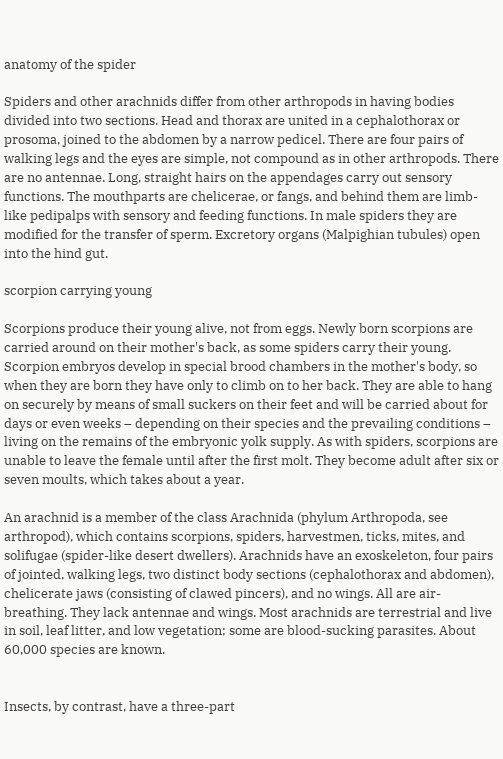anatomy of the spider

Spiders and other arachnids differ from other arthropods in having bodies divided into two sections. Head and thorax are united in a cephalothorax or prosoma, joined to the abdomen by a narrow pedicel. There are four pairs of walking legs and the eyes are simple, not compound as in other arthropods. There are no antennae. Long, straight hairs on the appendages carry out sensory functions. The mouthparts are chelicerae, or fangs, and behind them are limb-like pedipalps with sensory and feeding functions. In male spiders they are modified for the transfer of sperm. Excretory organs (Malpighian tubules) open into the hind gut.

scorpion carrying young

Scorpions produce their young alive, not from eggs. Newly born scorpions are carried around on their mother's back, as some spiders carry their young. Scorpion embryos develop in special brood chambers in the mother's body, so when they are born they have only to climb on to her back. They are able to hang on securely by means of small suckers on their feet and will be carried about for days or even weeks – depending on their species and the prevailing conditions – living on the remains of the embryonic yolk supply. As with spiders, scorpions are unable to leave the female until after the first molt. They become adult after six or seven moults, which takes about a year.

An arachnid is a member of the class Arachnida (phylum Arthropoda, see arthropod), which contains scorpions, spiders, harvestmen, ticks, mites, and solifugae (spider-like desert dwellers). Arachnids have an exoskeleton, four pairs of jointed, walking legs, two distinct body sections (cephalothorax and abdomen), chelicerate jaws (consisting of clawed pincers), and no wings. All are air-breathing. They lack antennae and wings. Most arachnids are terrestrial and live in soil, leaf litter, and low vegetation; some are blood-sucking parasites. About 60,000 species are known.


Insects, by contrast, have a three-part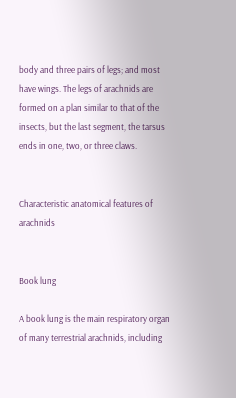body and three pairs of legs; and most have wings. The legs of arachnids are formed on a plan similar to that of the insects, but the last segment, the tarsus ends in one, two, or three claws.


Characteristic anatomical features of arachnids


Book lung

A book lung is the main respiratory organ of many terrestrial arachnids, including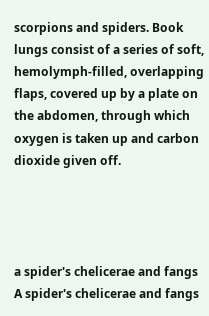scorpions and spiders. Book lungs consist of a series of soft, hemolymph-filled, overlapping flaps, covered up by a plate on the abdomen, through which oxygen is taken up and carbon dioxide given off.




a spider's chelicerae and fangs
A spider's chelicerae and fangs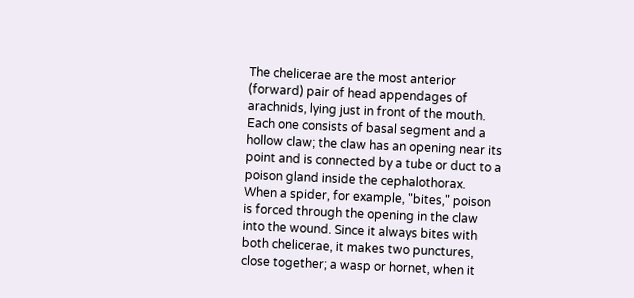The chelicerae are the most anterior (forward) pair of head appendages of arachnids, lying just in front of the mouth. Each one consists of basal segment and a hollow claw; the claw has an opening near its point and is connected by a tube or duct to a poison gland inside the cephalothorax. When a spider, for example, "bites," poison is forced through the opening in the claw into the wound. Since it always bites with both chelicerae, it makes two punctures, close together; a wasp or hornet, when it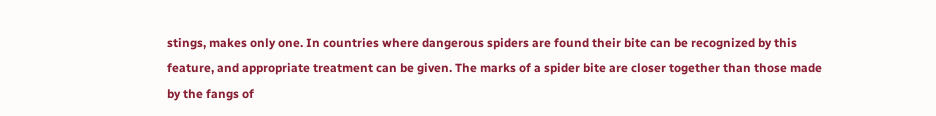stings, makes only one. In countries where dangerous spiders are found their bite can be recognized by this feature, and appropriate treatment can be given. The marks of a spider bite are closer together than those made by the fangs of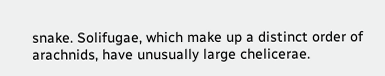snake. Solifugae, which make up a distinct order of arachnids, have unusually large chelicerae.